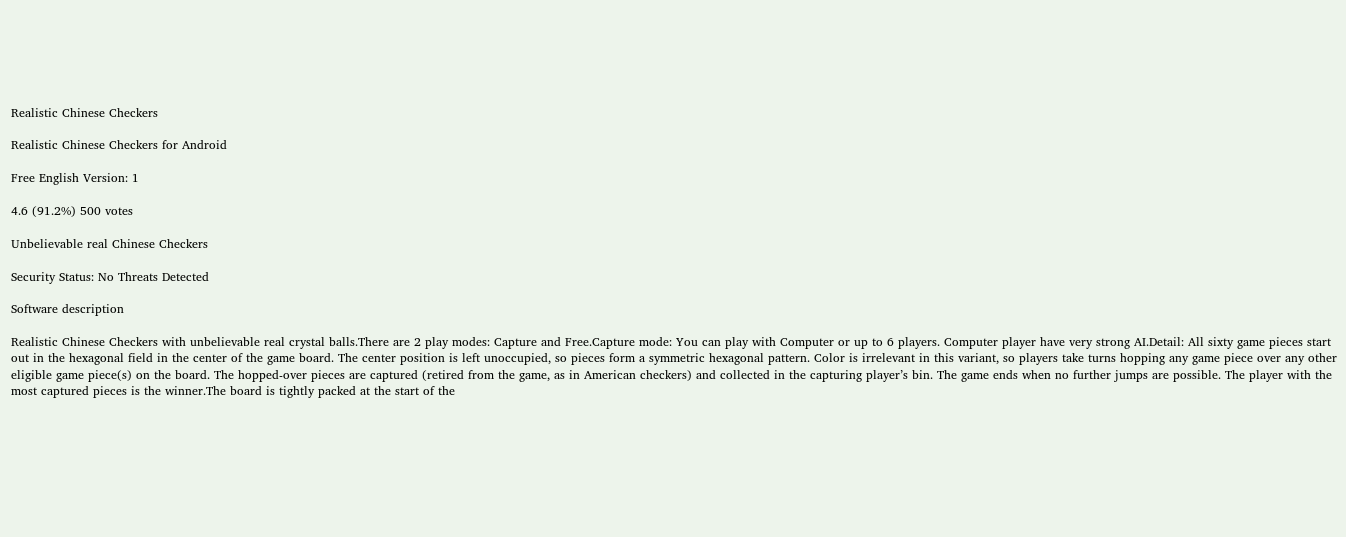Realistic Chinese Checkers

Realistic Chinese Checkers for Android

Free English Version: 1

4.6 (91.2%) 500 votes

Unbelievable real Chinese Checkers

Security Status: No Threats Detected

Software description

Realistic Chinese Checkers with unbelievable real crystal balls.There are 2 play modes: Capture and Free.Capture mode: You can play with Computer or up to 6 players. Computer player have very strong AI.Detail: All sixty game pieces start out in the hexagonal field in the center of the game board. The center position is left unoccupied, so pieces form a symmetric hexagonal pattern. Color is irrelevant in this variant, so players take turns hopping any game piece over any other eligible game piece(s) on the board. The hopped-over pieces are captured (retired from the game, as in American checkers) and collected in the capturing player’s bin. The game ends when no further jumps are possible. The player with the most captured pieces is the winner.The board is tightly packed at the start of the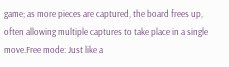game; as more pieces are captured, the board frees up, often allowing multiple captures to take place in a single move.Free mode: Just like a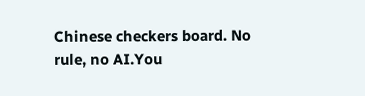Chinese checkers board. No rule, no AI.You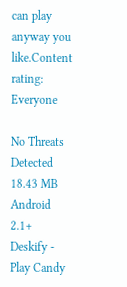can play anyway you like.Content rating: Everyone

No Threats Detected
18.43 MB
Android 2.1+
Deskify - Play Candy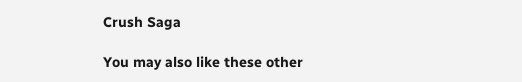Crush Saga

You may also like these other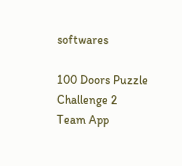softwares

100 Doors Puzzle Challenge 2
Team App